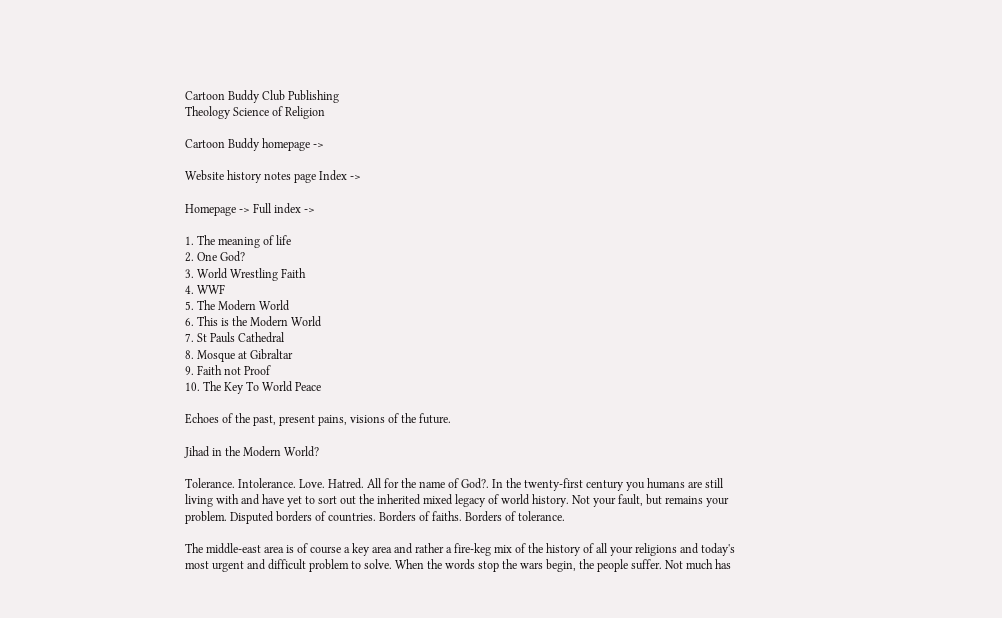Cartoon Buddy Club Publishing
Theology Science of Religion

Cartoon Buddy homepage ->

Website history notes page Index ->

Homepage -> Full index ->

1. The meaning of life
2. One God?
3. World Wrestling Faith
4. WWF
5. The Modern World
6. This is the Modern World
7. St Pauls Cathedral
8. Mosque at Gibraltar
9. Faith not Proof
10. The Key To World Peace

Echoes of the past, present pains, visions of the future.

Jihad in the Modern World?

Tolerance. Intolerance. Love. Hatred. All for the name of God?. In the twenty-first century you humans are still living with and have yet to sort out the inherited mixed legacy of world history. Not your fault, but remains your problem. Disputed borders of countries. Borders of faiths. Borders of tolerance.

The middle-east area is of course a key area and rather a fire-keg mix of the history of all your religions and today's most urgent and difficult problem to solve. When the words stop the wars begin, the people suffer. Not much has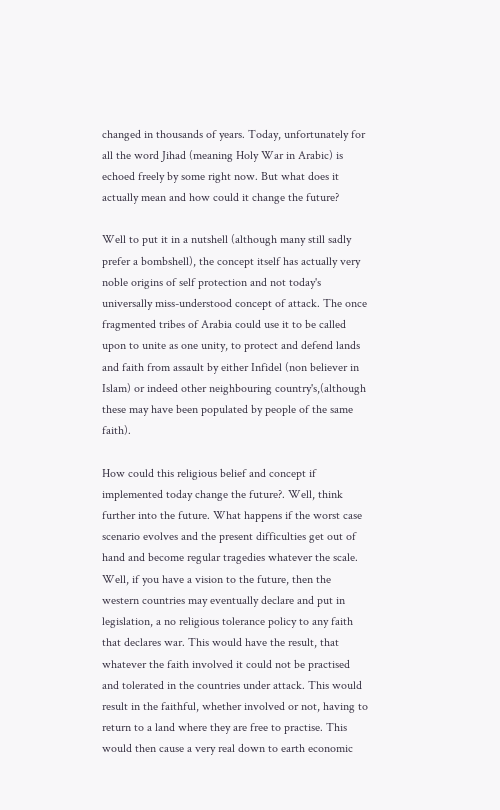changed in thousands of years. Today, unfortunately for all the word Jihad (meaning Holy War in Arabic) is echoed freely by some right now. But what does it actually mean and how could it change the future?

Well to put it in a nutshell (although many still sadly prefer a bombshell), the concept itself has actually very noble origins of self protection and not today's universally miss-understood concept of attack. The once fragmented tribes of Arabia could use it to be called upon to unite as one unity, to protect and defend lands and faith from assault by either Infidel (non believer in Islam) or indeed other neighbouring country's,(although these may have been populated by people of the same faith).

How could this religious belief and concept if implemented today change the future?. Well, think further into the future. What happens if the worst case scenario evolves and the present difficulties get out of hand and become regular tragedies whatever the scale. Well, if you have a vision to the future, then the western countries may eventually declare and put in legislation, a no religious tolerance policy to any faith that declares war. This would have the result, that whatever the faith involved it could not be practised and tolerated in the countries under attack. This would result in the faithful, whether involved or not, having to return to a land where they are free to practise. This would then cause a very real down to earth economic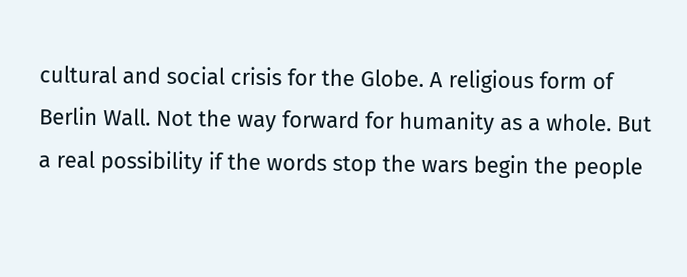cultural and social crisis for the Globe. A religious form of Berlin Wall. Not the way forward for humanity as a whole. But a real possibility if the words stop the wars begin the people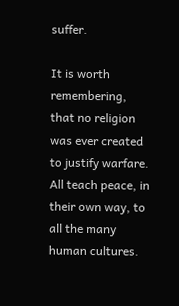suffer.

It is worth remembering, that no religion was ever created to justify warfare. All teach peace, in their own way, to all the many human cultures.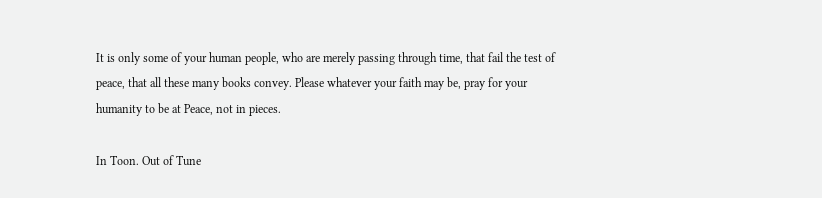It is only some of your human people, who are merely passing through time, that fail the test of peace, that all these many books convey. Please whatever your faith may be, pray for your humanity to be at Peace, not in pieces.

In Toon. Out of Tune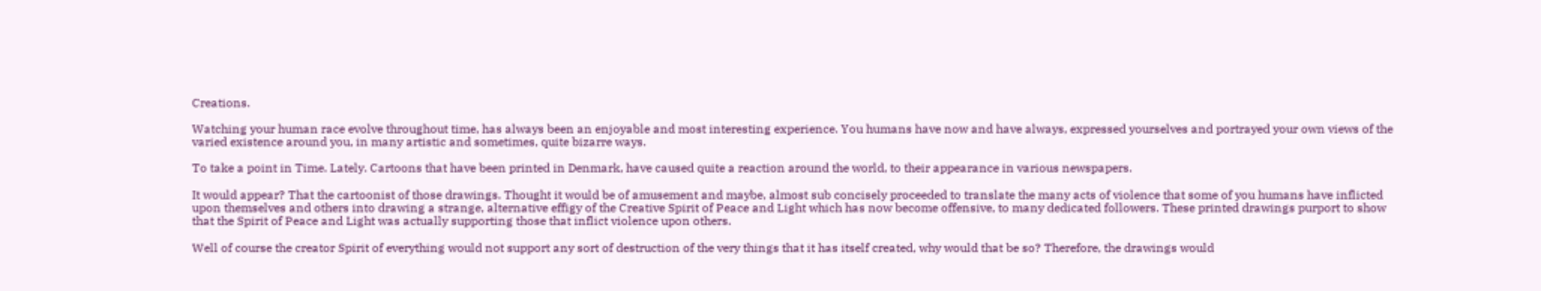Creations.

Watching your human race evolve throughout time, has always been an enjoyable and most interesting experience. You humans have now and have always, expressed yourselves and portrayed your own views of the varied existence around you, in many artistic and sometimes, quite bizarre ways.

To take a point in Time. Lately. Cartoons that have been printed in Denmark, have caused quite a reaction around the world, to their appearance in various newspapers.

It would appear? That the cartoonist of those drawings. Thought it would be of amusement and maybe, almost sub concisely proceeded to translate the many acts of violence that some of you humans have inflicted upon themselves and others into drawing a strange, alternative effigy of the Creative Spirit of Peace and Light which has now become offensive, to many dedicated followers. These printed drawings purport to show that the Spirit of Peace and Light was actually supporting those that inflict violence upon others.

Well of course the creator Spirit of everything would not support any sort of destruction of the very things that it has itself created, why would that be so? Therefore, the drawings would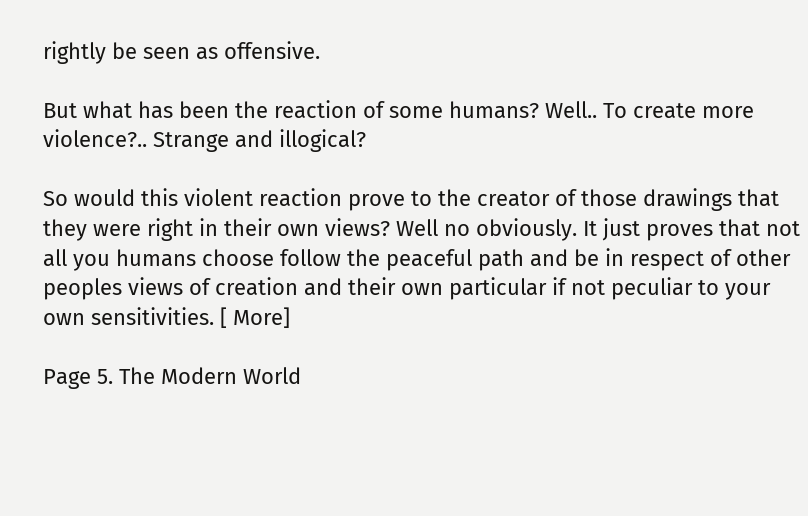rightly be seen as offensive.

But what has been the reaction of some humans? Well.. To create more violence?.. Strange and illogical?

So would this violent reaction prove to the creator of those drawings that they were right in their own views? Well no obviously. It just proves that not all you humans choose follow the peaceful path and be in respect of other peoples views of creation and their own particular if not peculiar to your own sensitivities. [ More]

Page 5. The Modern World